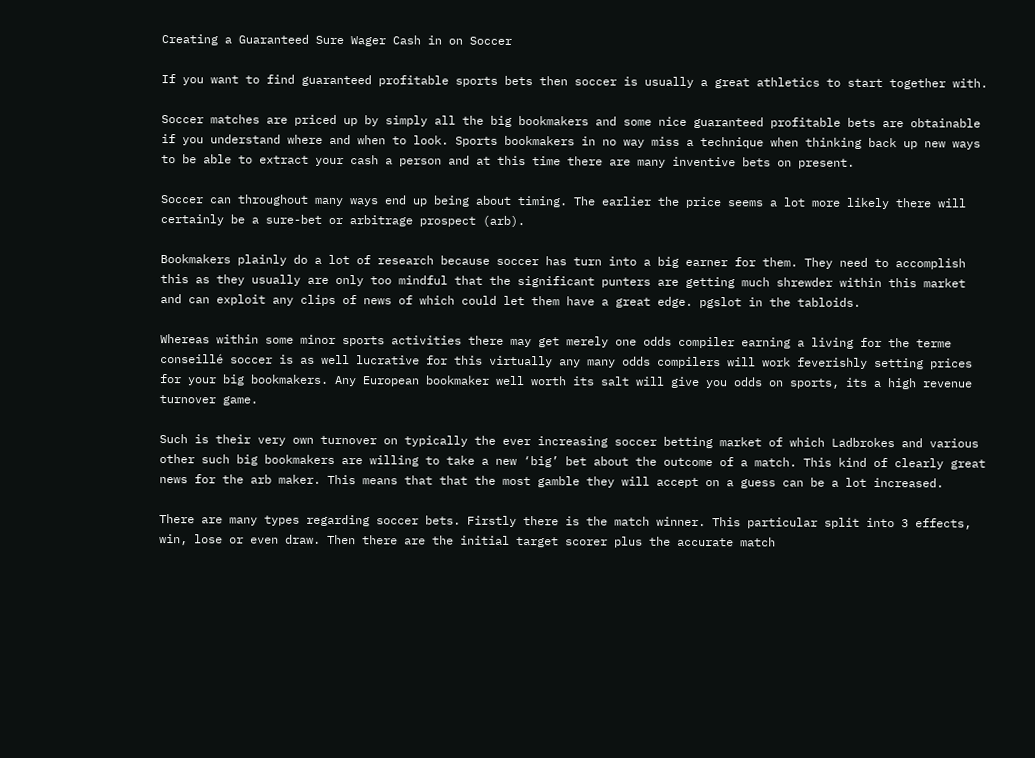Creating a Guaranteed Sure Wager Cash in on Soccer

If you want to find guaranteed profitable sports bets then soccer is usually a great athletics to start together with.

Soccer matches are priced up by simply all the big bookmakers and some nice guaranteed profitable bets are obtainable if you understand where and when to look. Sports bookmakers in no way miss a technique when thinking back up new ways to be able to extract your cash a person and at this time there are many inventive bets on present.

Soccer can throughout many ways end up being about timing. The earlier the price seems a lot more likely there will certainly be a sure-bet or arbitrage prospect (arb).

Bookmakers plainly do a lot of research because soccer has turn into a big earner for them. They need to accomplish this as they usually are only too mindful that the significant punters are getting much shrewder within this market and can exploit any clips of news of which could let them have a great edge. pgslot in the tabloids.

Whereas within some minor sports activities there may get merely one odds compiler earning a living for the terme conseillé soccer is as well lucrative for this virtually any many odds compilers will work feverishly setting prices for your big bookmakers. Any European bookmaker well worth its salt will give you odds on sports, its a high revenue turnover game.

Such is their very own turnover on typically the ever increasing soccer betting market of which Ladbrokes and various other such big bookmakers are willing to take a new ‘big’ bet about the outcome of a match. This kind of clearly great news for the arb maker. This means that that the most gamble they will accept on a guess can be a lot increased.

There are many types regarding soccer bets. Firstly there is the match winner. This particular split into 3 effects, win, lose or even draw. Then there are the initial target scorer plus the accurate match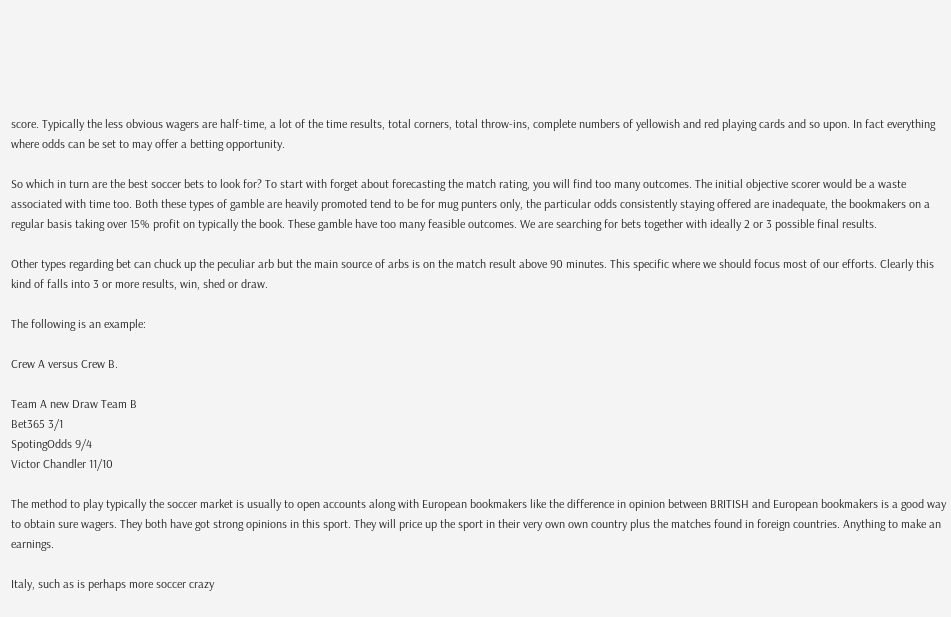score. Typically the less obvious wagers are half-time, a lot of the time results, total corners, total throw-ins, complete numbers of yellowish and red playing cards and so upon. In fact everything where odds can be set to may offer a betting opportunity.

So which in turn are the best soccer bets to look for? To start with forget about forecasting the match rating, you will find too many outcomes. The initial objective scorer would be a waste associated with time too. Both these types of gamble are heavily promoted tend to be for mug punters only, the particular odds consistently staying offered are inadequate, the bookmakers on a regular basis taking over 15% profit on typically the book. These gamble have too many feasible outcomes. We are searching for bets together with ideally 2 or 3 possible final results.

Other types regarding bet can chuck up the peculiar arb but the main source of arbs is on the match result above 90 minutes. This specific where we should focus most of our efforts. Clearly this kind of falls into 3 or more results, win, shed or draw.

The following is an example:

Crew A versus Crew B.

Team A new Draw Team B
Bet365 3/1
SpotingOdds 9/4
Victor Chandler 11/10

The method to play typically the soccer market is usually to open accounts along with European bookmakers like the difference in opinion between BRITISH and European bookmakers is a good way to obtain sure wagers. They both have got strong opinions in this sport. They will price up the sport in their very own own country plus the matches found in foreign countries. Anything to make an earnings.

Italy, such as is perhaps more soccer crazy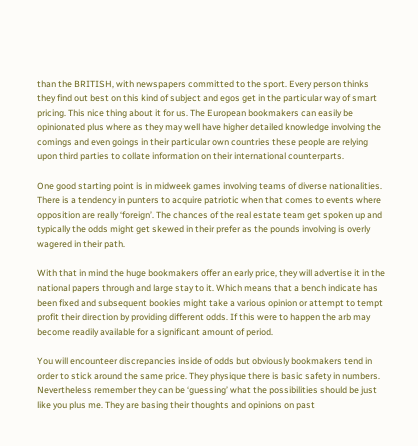than the BRITISH, with newspapers committed to the sport. Every person thinks they find out best on this kind of subject and egos get in the particular way of smart pricing. This nice thing about it for us. The European bookmakers can easily be opinionated plus where as they may well have higher detailed knowledge involving the comings and even goings in their particular own countries these people are relying upon third parties to collate information on their international counterparts.

One good starting point is in midweek games involving teams of diverse nationalities. There is a tendency in punters to acquire patriotic when that comes to events where opposition are really ‘foreign’. The chances of the real estate team get spoken up and typically the odds might get skewed in their prefer as the pounds involving is overly wagered in their path.

With that in mind the huge bookmakers offer an early price, they will advertise it in the national papers through and large stay to it. Which means that a bench indicate has been fixed and subsequent bookies might take a various opinion or attempt to tempt profit their direction by providing different odds. If this were to happen the arb may become readily available for a significant amount of period.

You will encounteer discrepancies inside of odds but obviously bookmakers tend in order to stick around the same price. They physique there is basic safety in numbers. Nevertheless remember they can be ‘guessing’ what the possibilities should be just like you plus me. They are basing their thoughts and opinions on past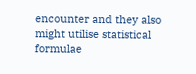encounter and they also might utilise statistical formulae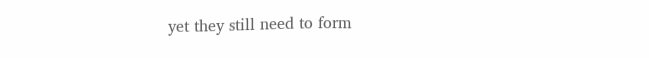yet they still need to form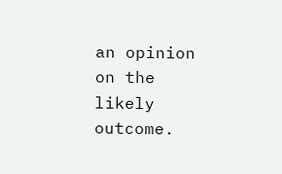an opinion on the likely outcome.